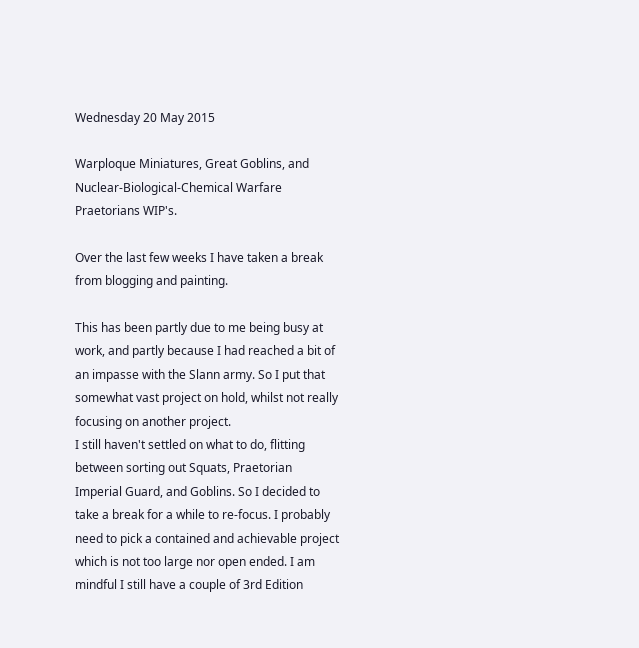Wednesday 20 May 2015

Warploque Miniatures, Great Goblins, and Nuclear-Biological-Chemical Warfare Praetorians WIP's.

Over the last few weeks I have taken a break from blogging and painting.

This has been partly due to me being busy at work, and partly because I had reached a bit of an impasse with the Slann army. So I put that somewhat vast project on hold, whilst not really focusing on another project.
I still haven't settled on what to do, flitting between sorting out Squats, Praetorian Imperial Guard, and Goblins. So I decided to take a break for a while to re-focus. I probably need to pick a contained and achievable project which is not too large nor open ended. I am mindful I still have a couple of 3rd Edition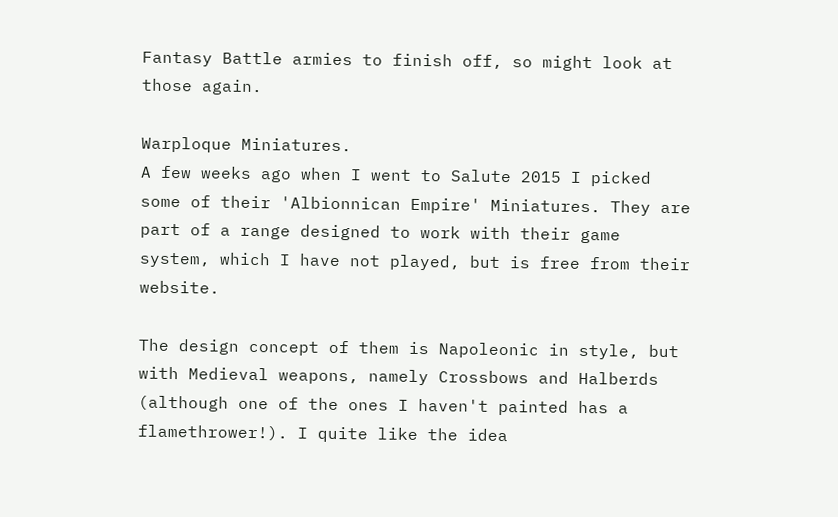Fantasy Battle armies to finish off, so might look at those again.

Warploque Miniatures.
A few weeks ago when I went to Salute 2015 I picked some of their 'Albionnican Empire' Miniatures. They are part of a range designed to work with their game system, which I have not played, but is free from their website.

The design concept of them is Napoleonic in style, but with Medieval weapons, namely Crossbows and Halberds (although one of the ones I haven't painted has a flamethrower!). I quite like the idea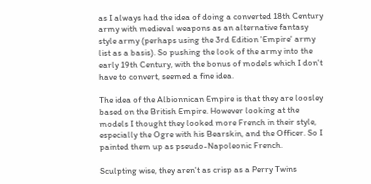as I always had the idea of doing a converted 18th Century army with medieval weapons as an alternative fantasy style army (perhaps using the 3rd Edition 'Empire' army list as a basis). So pushing the look of the army into the early 19th Century, with the bonus of models which I don't have to convert, seemed a fine idea.

The idea of the Albionnican Empire is that they are loosley based on the British Empire. However looking at the models I thought they looked more French in their style, especially the Ogre with his Bearskin, and the Officer. So I painted them up as pseudo-Napoleonic French.

Sculpting wise, they aren't as crisp as a Perry Twins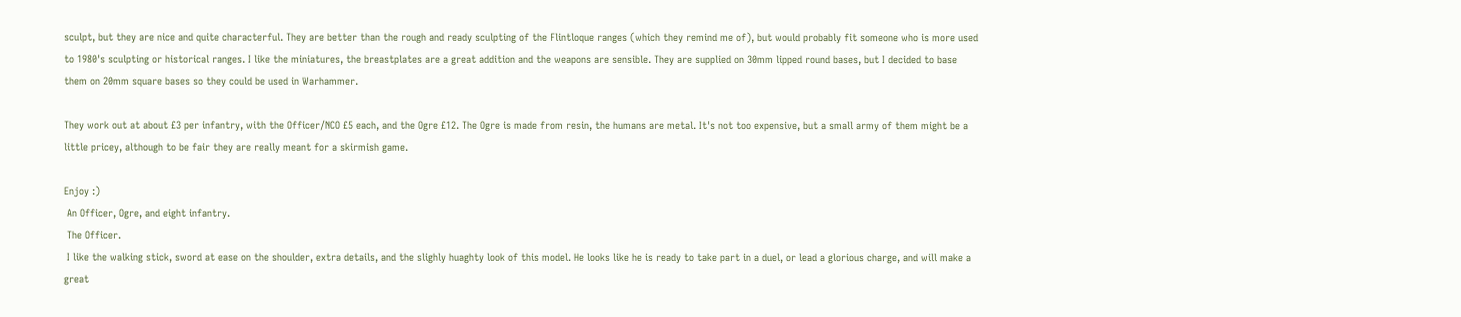sculpt, but they are nice and quite characterful. They are better than the rough and ready sculpting of the Flintloque ranges (which they remind me of), but would probably fit someone who is more used to 1980's sculpting or historical ranges. I like the miniatures, the breastplates are a great addition and the weapons are sensible. They are supplied on 30mm lipped round bases, but I decided to base them on 20mm square bases so they could be used in Warhammer.

They work out at about £3 per infantry, with the Officer/NCO £5 each, and the Ogre £12. The Ogre is made from resin, the humans are metal. It's not too expensive, but a small army of them might be a little pricey, although to be fair they are really meant for a skirmish game.

Enjoy :)
 An Officer, Ogre, and eight infantry.
 The Officer.
 I like the walking stick, sword at ease on the shoulder, extra details, and the slighly huaghty look of this model. He looks like he is ready to take part in a duel, or lead a glorious charge, and will make a great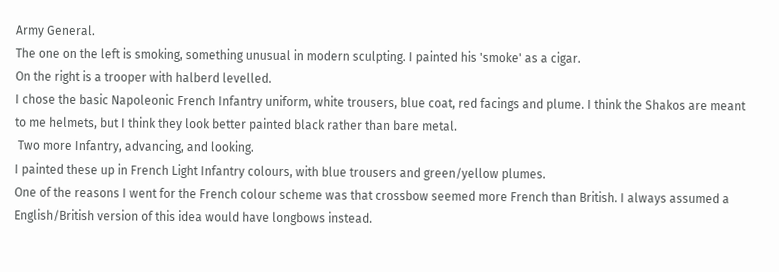Army General.
The one on the left is smoking, something unusual in modern sculpting. I painted his 'smoke' as a cigar.
On the right is a trooper with halberd levelled.
I chose the basic Napoleonic French Infantry uniform, white trousers, blue coat, red facings and plume. I think the Shakos are meant to me helmets, but I think they look better painted black rather than bare metal.
 Two more Infantry, advancing, and looking.
I painted these up in French Light Infantry colours, with blue trousers and green/yellow plumes.
One of the reasons I went for the French colour scheme was that crossbow seemed more French than British. I always assumed a English/British version of this idea would have longbows instead.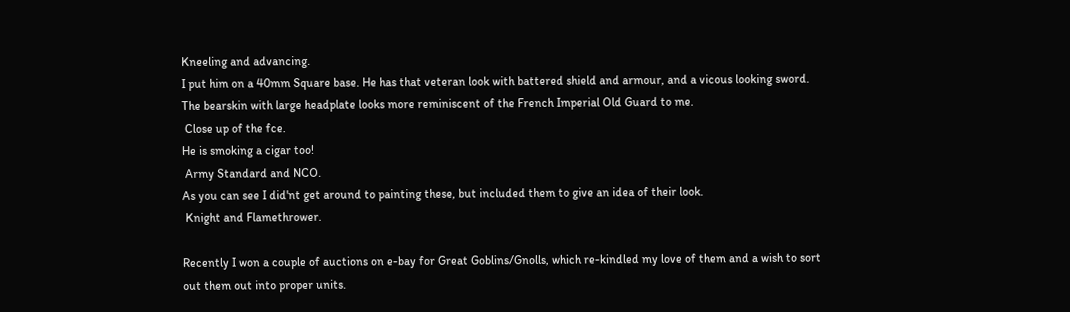Kneeling and advancing.
I put him on a 40mm Square base. He has that veteran look with battered shield and armour, and a vicous looking sword. The bearskin with large headplate looks more reminiscent of the French Imperial Old Guard to me.
 Close up of the fce.
He is smoking a cigar too!
 Army Standard and NCO.
As you can see I did'nt get around to painting these, but included them to give an idea of their look.
 Knight and Flamethrower.

Recently I won a couple of auctions on e-bay for Great Goblins/Gnolls, which re-kindled my love of them and a wish to sort out them out into proper units.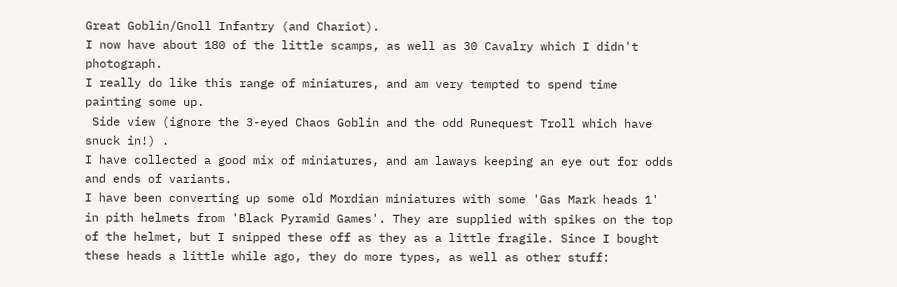Great Goblin/Gnoll Infantry (and Chariot).
I now have about 180 of the little scamps, as well as 30 Cavalry which I didn't photograph.
I really do like this range of miniatures, and am very tempted to spend time painting some up.
 Side view (ignore the 3-eyed Chaos Goblin and the odd Runequest Troll which have snuck in!) .
I have collected a good mix of miniatures, and am laways keeping an eye out for odds and ends of variants.
I have been converting up some old Mordian miniatures with some 'Gas Mark heads 1' in pith helmets from 'Black Pyramid Games'. They are supplied with spikes on the top of the helmet, but I snipped these off as they as a little fragile. Since I bought these heads a little while ago, they do more types, as well as other stuff: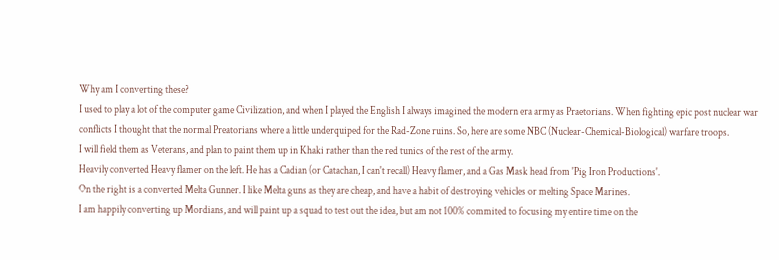Why am I converting these?
I used to play a lot of the computer game Civilization, and when I played the English I always imagined the modern era army as Praetorians. When fighting epic post nuclear war conflicts I thought that the normal Preatorians where a little underquiped for the Rad-Zone ruins. So, here are some NBC (Nuclear-Chemical-Biological) warfare troops.
I will field them as Veterans, and plan to paint them up in Khaki rather than the red tunics of the rest of the army.
Heavily converted Heavy flamer on the left. He has a Cadian (or Catachan, I can't recall) Heavy flamer, and a Gas Mask head from 'Pig Iron Productions'.
On the right is a converted Melta Gunner. I like Melta guns as they are cheap, and have a habit of destroying vehicles or melting Space Marines.
I am happily converting up Mordians, and will paint up a squad to test out the idea, but am not 100% commited to focusing my entire time on the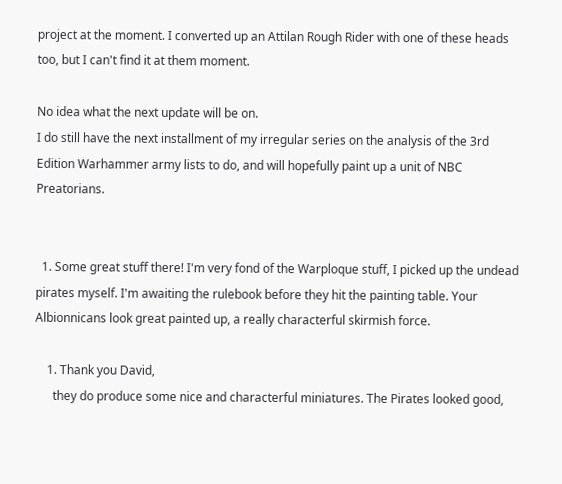project at the moment. I converted up an Attilan Rough Rider with one of these heads too, but I can't find it at them moment.

No idea what the next update will be on.
I do still have the next installment of my irregular series on the analysis of the 3rd Edition Warhammer army lists to do, and will hopefully paint up a unit of NBC Preatorians.


  1. Some great stuff there! I'm very fond of the Warploque stuff, I picked up the undead pirates myself. I'm awaiting the rulebook before they hit the painting table. Your Albionnicans look great painted up, a really characterful skirmish force.

    1. Thank you David,
      they do produce some nice and characterful miniatures. The Pirates looked good,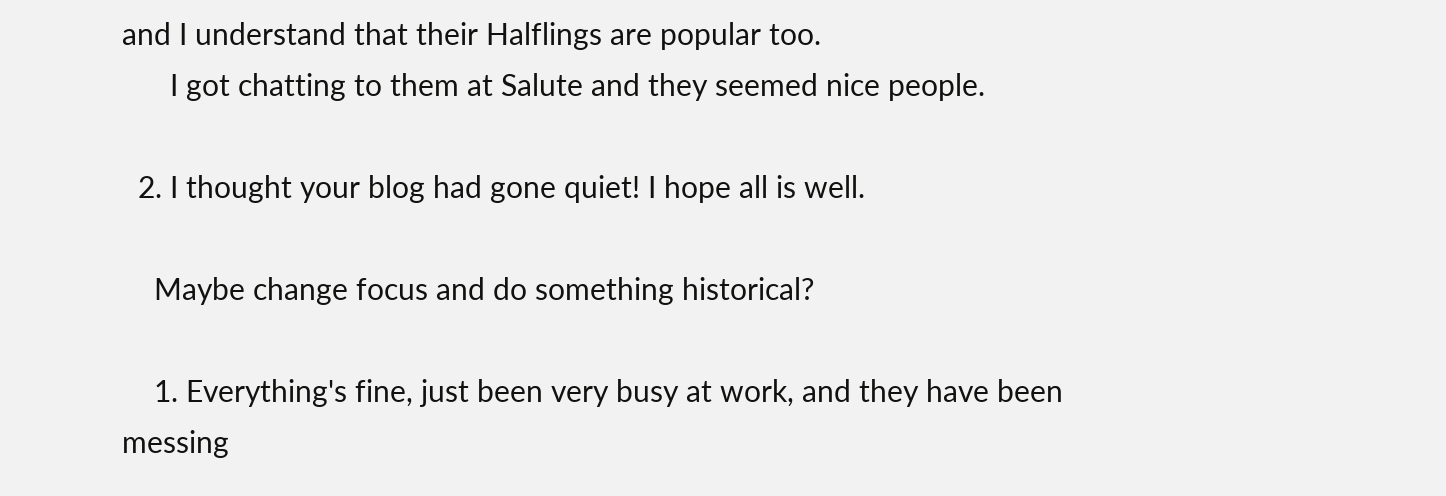and I understand that their Halflings are popular too.
      I got chatting to them at Salute and they seemed nice people.

  2. I thought your blog had gone quiet! I hope all is well.

    Maybe change focus and do something historical?

    1. Everything's fine, just been very busy at work, and they have been messing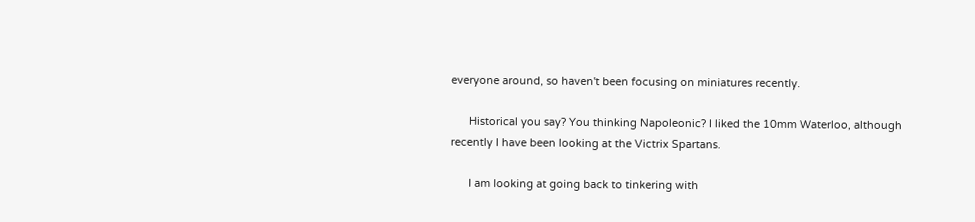everyone around, so haven't been focusing on miniatures recently.

      Historical you say? You thinking Napoleonic? I liked the 10mm Waterloo, although recently I have been looking at the Victrix Spartans.

      I am looking at going back to tinkering with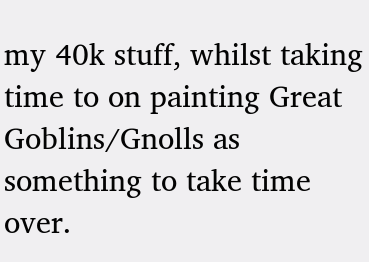my 40k stuff, whilst taking time to on painting Great Goblins/Gnolls as something to take time over.